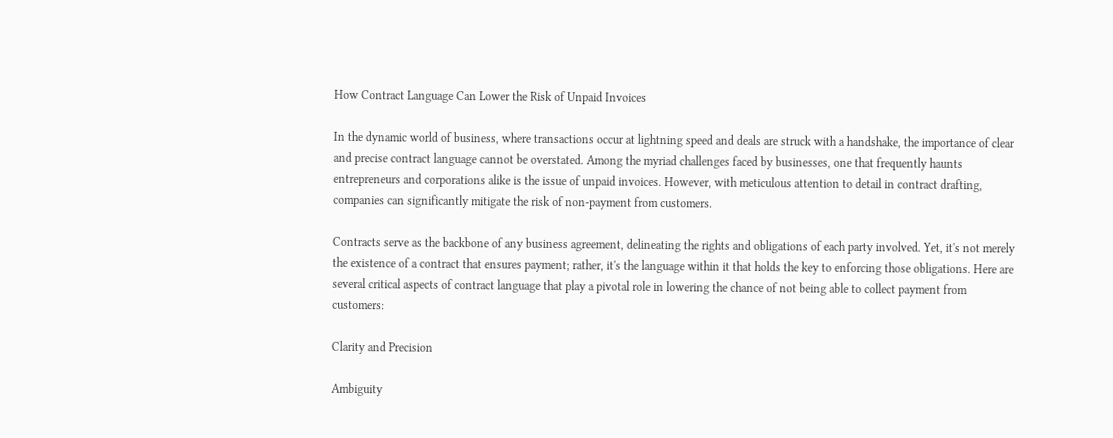How Contract Language Can Lower the Risk of Unpaid Invoices

In the dynamic world of business, where transactions occur at lightning speed and deals are struck with a handshake, the importance of clear and precise contract language cannot be overstated. Among the myriad challenges faced by businesses, one that frequently haunts entrepreneurs and corporations alike is the issue of unpaid invoices. However, with meticulous attention to detail in contract drafting, companies can significantly mitigate the risk of non-payment from customers.

Contracts serve as the backbone of any business agreement, delineating the rights and obligations of each party involved. Yet, it's not merely the existence of a contract that ensures payment; rather, it's the language within it that holds the key to enforcing those obligations. Here are several critical aspects of contract language that play a pivotal role in lowering the chance of not being able to collect payment from customers:

Clarity and Precision

Ambiguity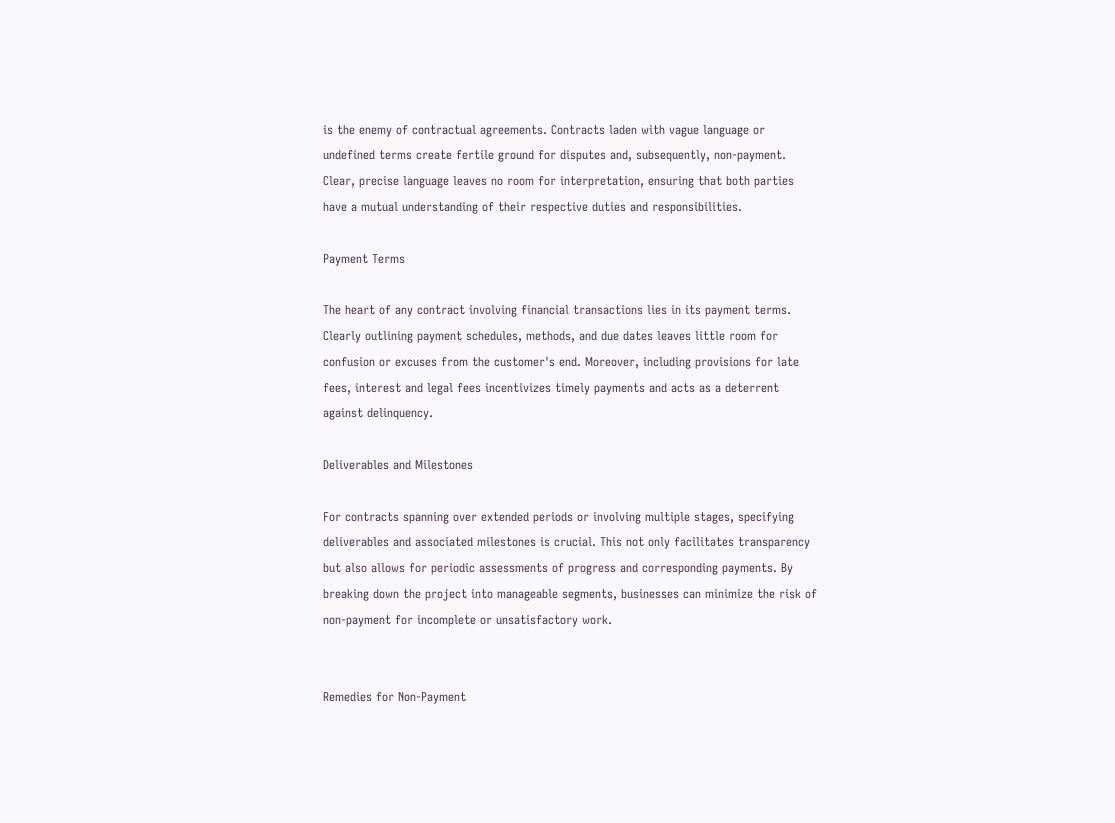is the enemy of contractual agreements. Contracts laden with vague language or undefined terms create fertile ground for disputes and, subsequently, non-payment. Clear, precise language leaves no room for interpretation, ensuring that both parties have a mutual understanding of their respective duties and responsibilities.

Payment Terms

The heart of any contract involving financial transactions lies in its payment terms. Clearly outlining payment schedules, methods, and due dates leaves little room for confusion or excuses from the customer's end. Moreover, including provisions for late fees, interest and legal fees incentivizes timely payments and acts as a deterrent against delinquency.

Deliverables and Milestones

For contracts spanning over extended periods or involving multiple stages, specifying deliverables and associated milestones is crucial. This not only facilitates transparency but also allows for periodic assessments of progress and corresponding payments. By breaking down the project into manageable segments, businesses can minimize the risk of non-payment for incomplete or unsatisfactory work.


Remedies for Non-Payment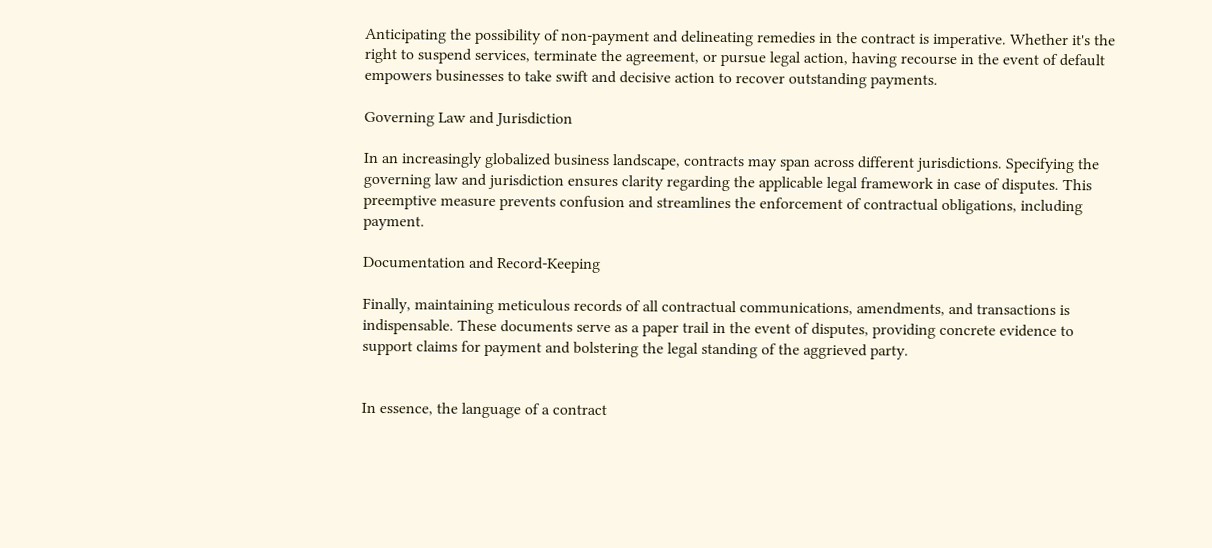Anticipating the possibility of non-payment and delineating remedies in the contract is imperative. Whether it's the right to suspend services, terminate the agreement, or pursue legal action, having recourse in the event of default empowers businesses to take swift and decisive action to recover outstanding payments.

Governing Law and Jurisdiction

In an increasingly globalized business landscape, contracts may span across different jurisdictions. Specifying the governing law and jurisdiction ensures clarity regarding the applicable legal framework in case of disputes. This preemptive measure prevents confusion and streamlines the enforcement of contractual obligations, including payment.

Documentation and Record-Keeping

Finally, maintaining meticulous records of all contractual communications, amendments, and transactions is indispensable. These documents serve as a paper trail in the event of disputes, providing concrete evidence to support claims for payment and bolstering the legal standing of the aggrieved party.


In essence, the language of a contract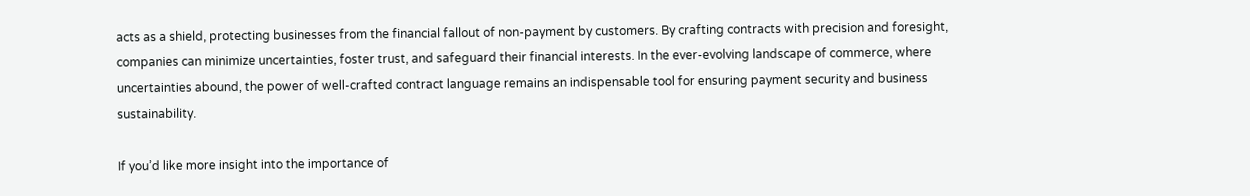acts as a shield, protecting businesses from the financial fallout of non-payment by customers. By crafting contracts with precision and foresight, companies can minimize uncertainties, foster trust, and safeguard their financial interests. In the ever-evolving landscape of commerce, where uncertainties abound, the power of well-crafted contract language remains an indispensable tool for ensuring payment security and business sustainability.

If you’d like more insight into the importance of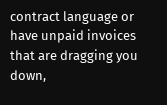contract language or have unpaid invoices that are dragging you down,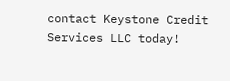contact Keystone Credit Services LLC today!